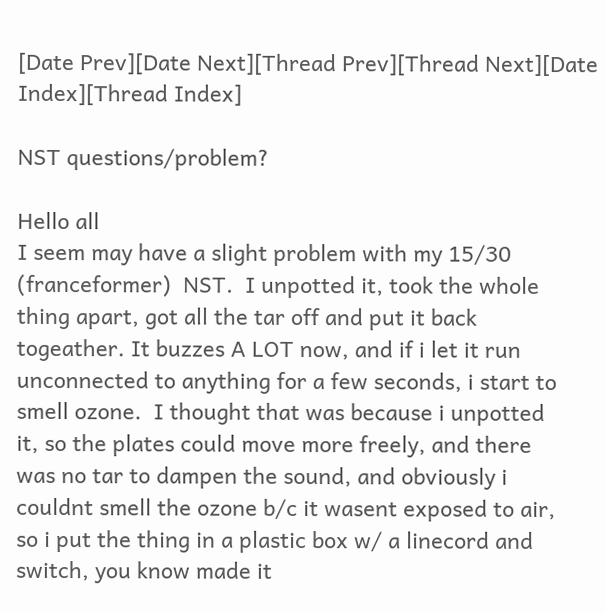[Date Prev][Date Next][Thread Prev][Thread Next][Date Index][Thread Index]

NST questions/problem?

Hello all
I seem may have a slight problem with my 15/30
(franceformer)  NST.  I unpotted it, took the whole
thing apart, got all the tar off and put it back
togeather. It buzzes A LOT now, and if i let it run
unconnected to anything for a few seconds, i start to
smell ozone.  I thought that was because i unpotted
it, so the plates could move more freely, and there
was no tar to dampen the sound, and obviously i
couldnt smell the ozone b/c it wasent exposed to air,
so i put the thing in a plastic box w/ a linecord and
switch, you know made it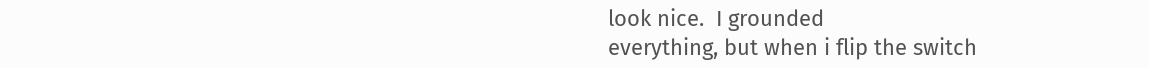look nice.  I grounded
everything, but when i flip the switch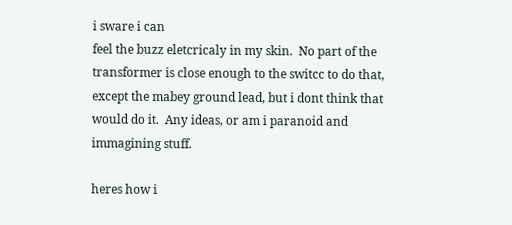i sware i can
feel the buzz eletcricaly in my skin.  No part of the
transformer is close enough to the switcc to do that,
except the mabey ground lead, but i dont think that
would do it.  Any ideas, or am i paranoid and
immagining stuff.

heres how i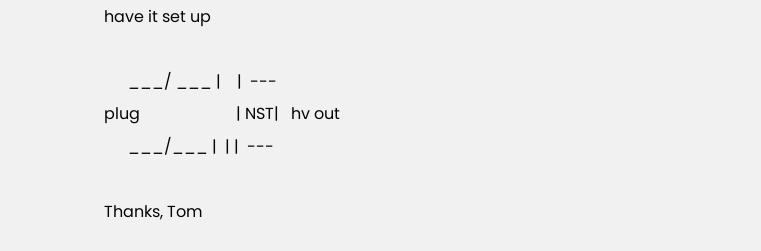have it set up

      ___/ ___ |    |  ---
plug                        | NST|   hv out
      ___/___ |  | |  ---

Thanks, Tom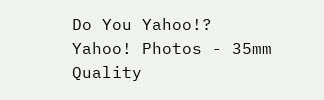Do You Yahoo!?
Yahoo! Photos - 35mm Quality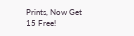Prints, Now Get 15 Free!